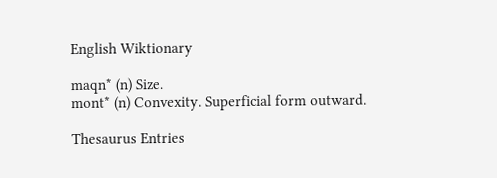English Wiktionary

maqn* (n) Size.
mont* (n) Convexity. Superficial form outward.

Thesaurus Entries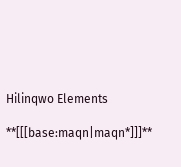Hilinqwo Elements

**[[[base:maqn|maqn*]]]**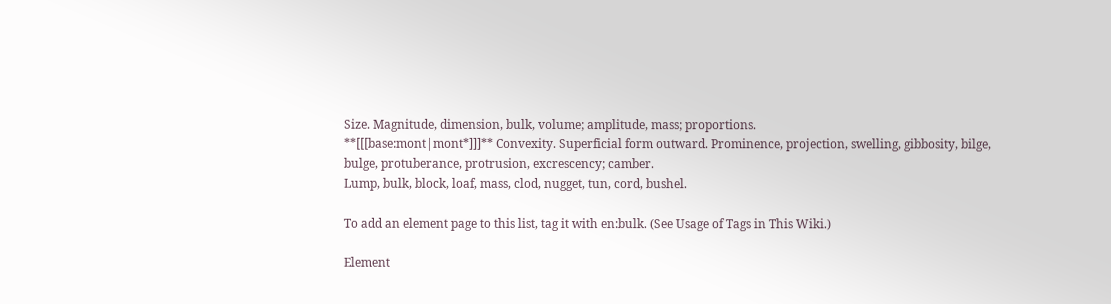Size. Magnitude, dimension, bulk, volume; amplitude, mass; proportions.
**[[[base:mont|mont*]]]** Convexity. Superficial form outward. Prominence, projection, swelling, gibbosity, bilge, bulge, protuberance, protrusion, excrescency; camber.
Lump, bulk, block, loaf, mass, clod, nugget, tun, cord, bushel.

To add an element page to this list, tag it with en:bulk. (See Usage of Tags in This Wiki.)

Element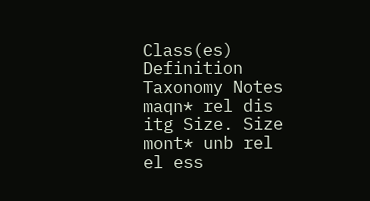Class(es) Definition Taxonomy Notes
maqn* rel dis itg Size. Size
mont* unb rel el ess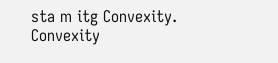sta m itg Convexity. Convexity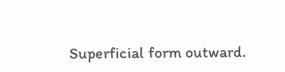Superficial form outward.